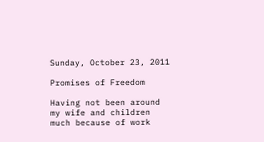Sunday, October 23, 2011

Promises of Freedom

Having not been around my wife and children much because of work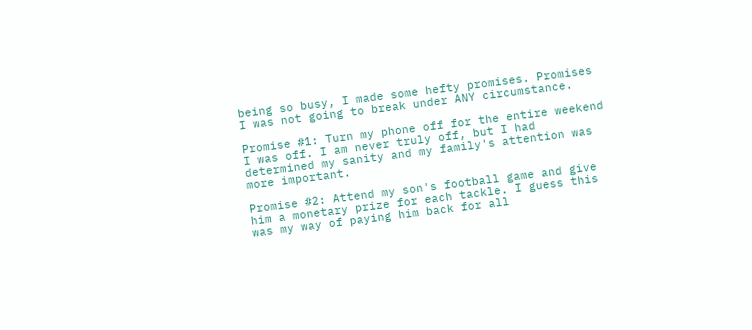being so busy, I made some hefty promises. Promises I was not going to break under ANY circumstance.

Promise #1: Turn my phone off for the entire weekend I was off. I am never truly off, but I had determined my sanity and my family's attention was more important.

Promise #2: Attend my son's football game and give him a monetary prize for each tackle. I guess this was my way of paying him back for all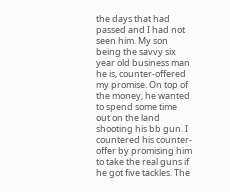the days that had passed and I had not seen him. My son being the savvy six year old business man he is, counter-offered my promise. On top of the money, he wanted to spend some time out on the land shooting his bb gun. I countered his counter-offer by promising him to take the real guns if he got five tackles. The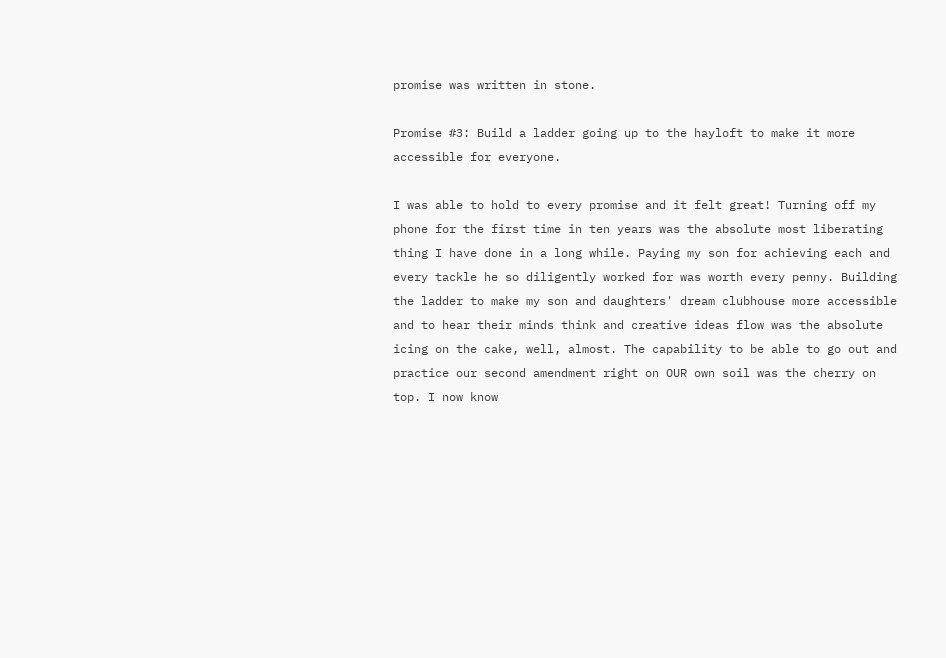promise was written in stone.

Promise #3: Build a ladder going up to the hayloft to make it more accessible for everyone.

I was able to hold to every promise and it felt great! Turning off my phone for the first time in ten years was the absolute most liberating thing I have done in a long while. Paying my son for achieving each and every tackle he so diligently worked for was worth every penny. Building the ladder to make my son and daughters' dream clubhouse more accessible and to hear their minds think and creative ideas flow was the absolute icing on the cake, well, almost. The capability to be able to go out and practice our second amendment right on OUR own soil was the cherry on top. I now know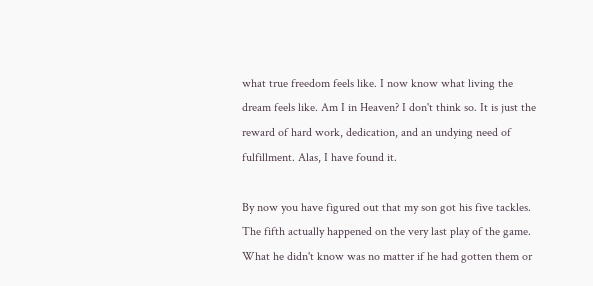what true freedom feels like. I now know what living the dream feels like. Am I in Heaven? I don't think so. It is just the reward of hard work, dedication, and an undying need of fulfillment. Alas, I have found it.

By now you have figured out that my son got his five tackles. The fifth actually happened on the very last play of the game. What he didn't know was no matter if he had gotten them or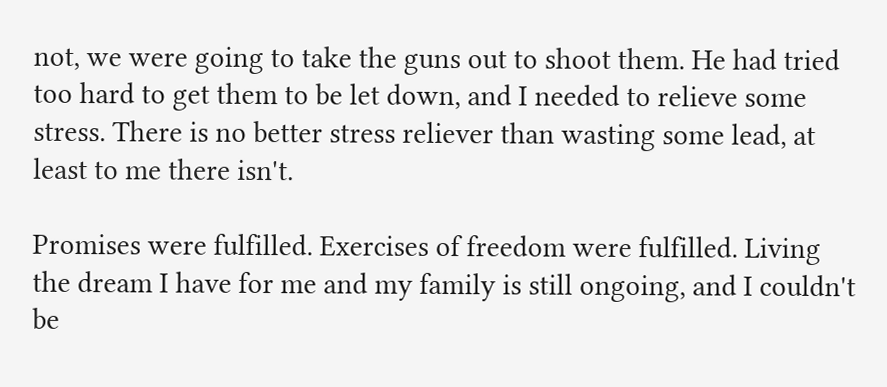not, we were going to take the guns out to shoot them. He had tried too hard to get them to be let down, and I needed to relieve some stress. There is no better stress reliever than wasting some lead, at least to me there isn't.

Promises were fulfilled. Exercises of freedom were fulfilled. Living the dream I have for me and my family is still ongoing, and I couldn't be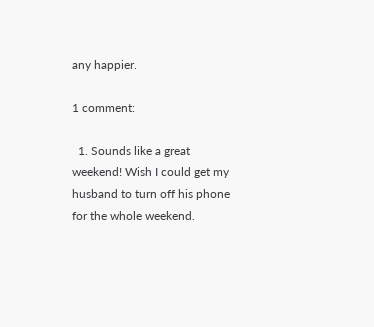any happier.

1 comment:

  1. Sounds like a great weekend! Wish I could get my husband to turn off his phone for the whole weekend.